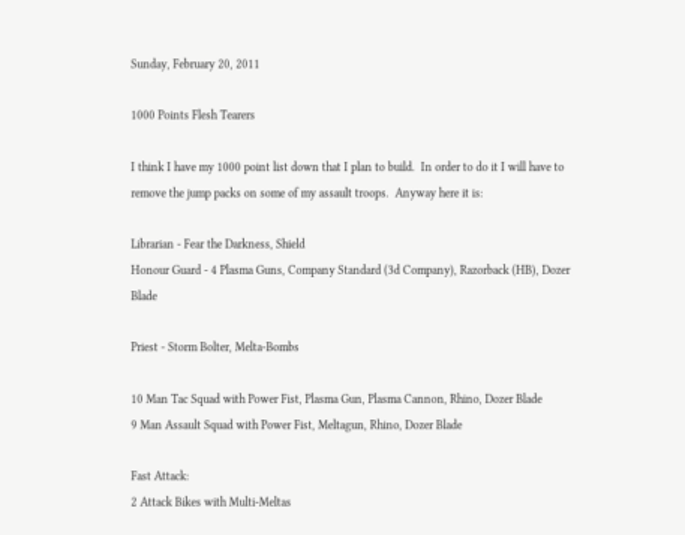Sunday, February 20, 2011

1000 Points Flesh Tearers

I think I have my 1000 point list down that I plan to build.  In order to do it I will have to remove the jump packs on some of my assault troops.  Anyway here it is:

Librarian - Fear the Darkness, Shield
Honour Guard - 4 Plasma Guns, Company Standard (3d Company), Razorback (HB), Dozer Blade

Priest - Storm Bolter, Melta-Bombs

10 Man Tac Squad with Power Fist, Plasma Gun, Plasma Cannon, Rhino, Dozer Blade
9 Man Assault Squad with Power Fist, Meltagun, Rhino, Dozer Blade

Fast Attack:
2 Attack Bikes with Multi-Meltas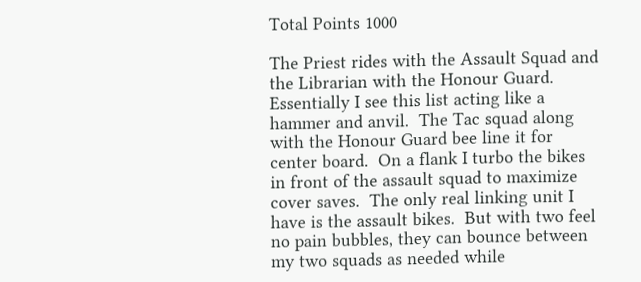Total Points 1000

The Priest rides with the Assault Squad and the Librarian with the Honour Guard.  Essentially I see this list acting like a hammer and anvil.  The Tac squad along with the Honour Guard bee line it for center board.  On a flank I turbo the bikes in front of the assault squad to maximize cover saves.  The only real linking unit I have is the assault bikes.  But with two feel no pain bubbles, they can bounce between my two squads as needed while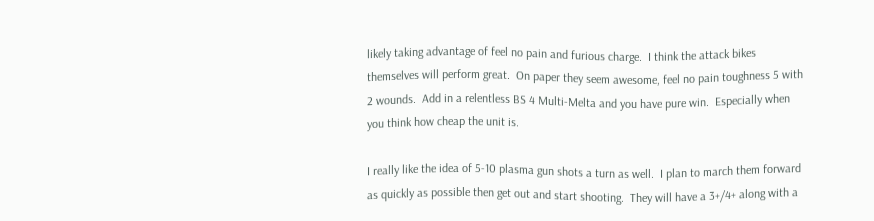likely taking advantage of feel no pain and furious charge.  I think the attack bikes themselves will perform great.  On paper they seem awesome, feel no pain toughness 5 with 2 wounds.  Add in a relentless BS 4 Multi-Melta and you have pure win.  Especially when you think how cheap the unit is.

I really like the idea of 5-10 plasma gun shots a turn as well.  I plan to march them forward as quickly as possible then get out and start shooting.  They will have a 3+/4+ along with a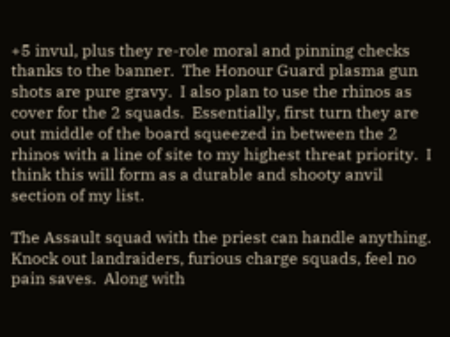+5 invul, plus they re-role moral and pinning checks thanks to the banner.  The Honour Guard plasma gun shots are pure gravy.  I also plan to use the rhinos as cover for the 2 squads.  Essentially, first turn they are out middle of the board squeezed in between the 2 rhinos with a line of site to my highest threat priority.  I think this will form as a durable and shooty anvil section of my list.

The Assault squad with the priest can handle anything.  Knock out landraiders, furious charge squads, feel no pain saves.  Along with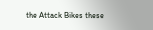the Attack Bikes these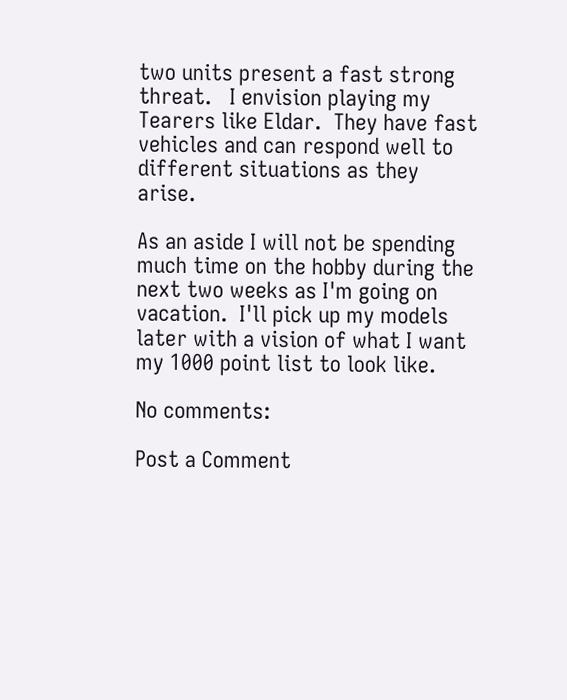two units present a fast strong threat.   I envision playing my Tearers like Eldar.  They have fast vehicles and can respond well to different situations as they arise.

As an aside I will not be spending much time on the hobby during the next two weeks as I'm going on vacation.  I'll pick up my models later with a vision of what I want my 1000 point list to look like.

No comments:

Post a Comment